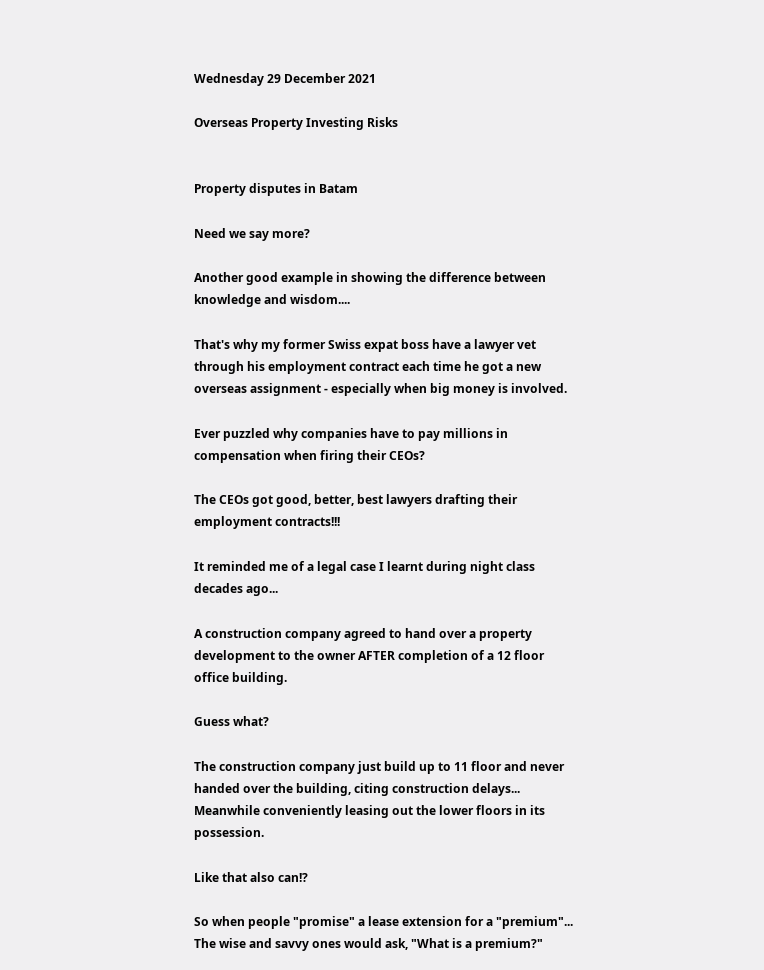Wednesday 29 December 2021

Overseas Property Investing Risks


Property disputes in Batam

Need we say more?

Another good example in showing the difference between knowledge and wisdom....

That's why my former Swiss expat boss have a lawyer vet through his employment contract each time he got a new overseas assignment - especially when big money is involved.

Ever puzzled why companies have to pay millions in compensation when firing their CEOs?

The CEOs got good, better, best lawyers drafting their employment contracts!!!

It reminded me of a legal case I learnt during night class decades ago...

A construction company agreed to hand over a property development to the owner AFTER completion of a 12 floor office building.

Guess what?

The construction company just build up to 11 floor and never handed over the building, citing construction delays... Meanwhile conveniently leasing out the lower floors in its possession.

Like that also can!?

So when people "promise" a lease extension for a "premium"... The wise and savvy ones would ask, "What is a premium?"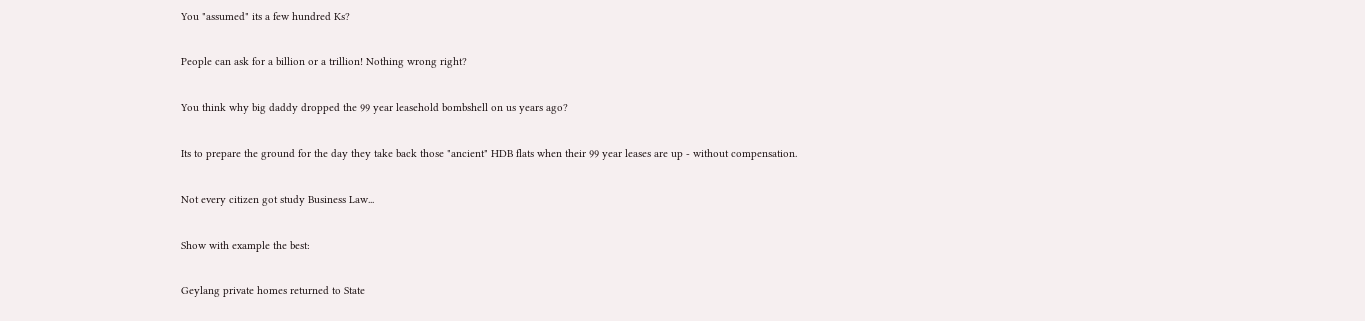You "assumed" its a few hundred Ks?

People can ask for a billion or a trillion! Nothing wrong right?

You think why big daddy dropped the 99 year leasehold bombshell on us years ago?

Its to prepare the ground for the day they take back those "ancient" HDB flats when their 99 year leases are up - without compensation.

Not every citizen got study Business Law...

Show with example the best:

Geylang private homes returned to State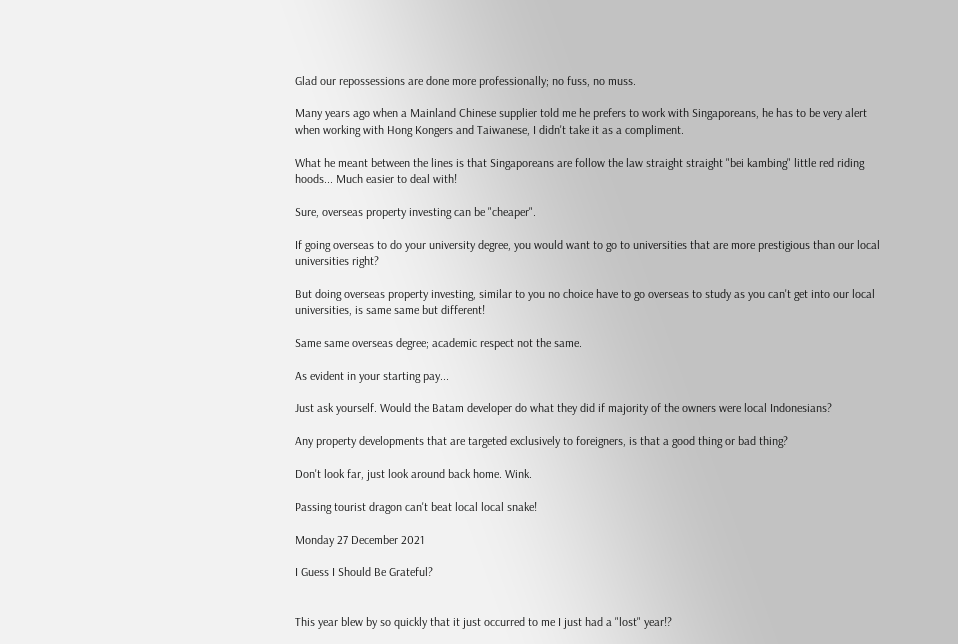Glad our repossessions are done more professionally; no fuss, no muss.

Many years ago when a Mainland Chinese supplier told me he prefers to work with Singaporeans, he has to be very alert when working with Hong Kongers and Taiwanese, I didn't take it as a compliment.

What he meant between the lines is that Singaporeans are follow the law straight straight "bei kambing" little red riding hoods... Much easier to deal with!

Sure, overseas property investing can be "cheaper".

If going overseas to do your university degree, you would want to go to universities that are more prestigious than our local universities right?

But doing overseas property investing, similar to you no choice have to go overseas to study as you can't get into our local universities, is same same but different!

Same same overseas degree; academic respect not the same.

As evident in your starting pay...

Just ask yourself. Would the Batam developer do what they did if majority of the owners were local Indonesians?

Any property developments that are targeted exclusively to foreigners, is that a good thing or bad thing?

Don't look far, just look around back home. Wink.

Passing tourist dragon can't beat local local snake!

Monday 27 December 2021

I Guess I Should Be Grateful?


This year blew by so quickly that it just occurred to me I just had a "lost" year!?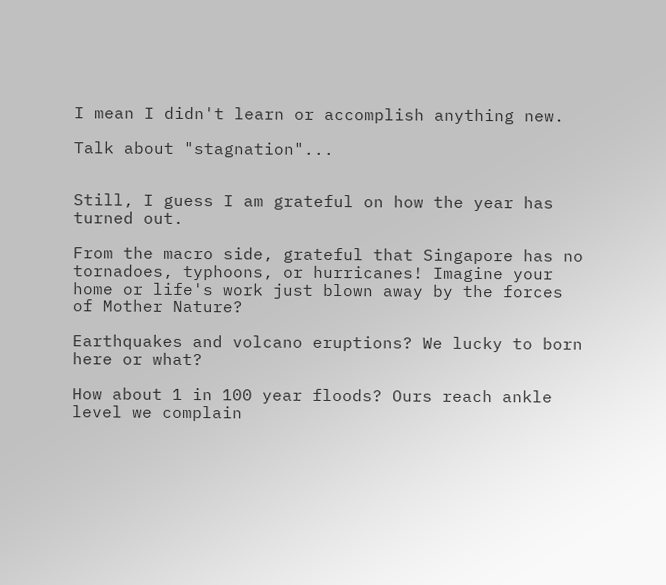I mean I didn't learn or accomplish anything new.

Talk about "stagnation"...


Still, I guess I am grateful on how the year has turned out.

From the macro side, grateful that Singapore has no tornadoes, typhoons, or hurricanes! Imagine your home or life's work just blown away by the forces of Mother Nature?

Earthquakes and volcano eruptions? We lucky to born here or what?

How about 1 in 100 year floods? Ours reach ankle level we complain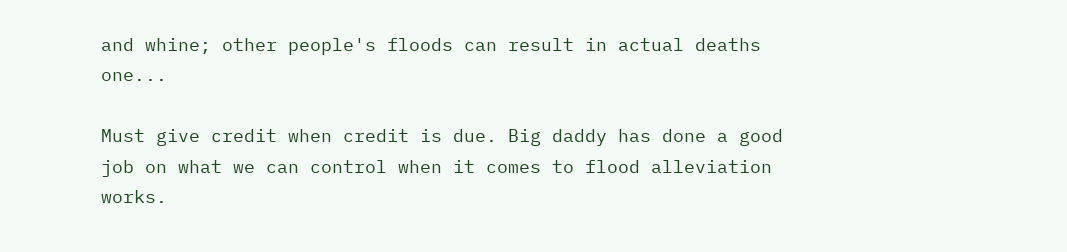and whine; other people's floods can result in actual deaths one...

Must give credit when credit is due. Big daddy has done a good job on what we can control when it comes to flood alleviation works.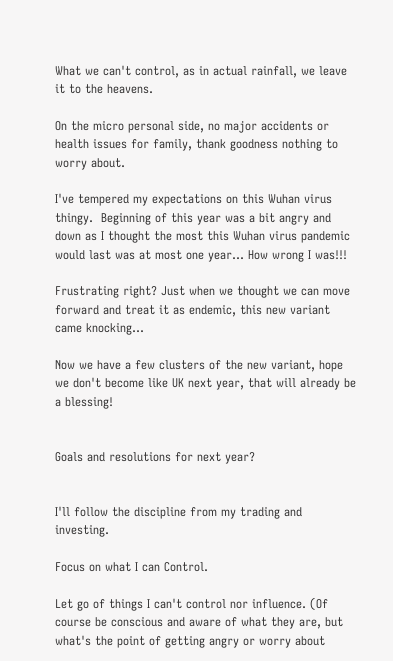What we can't control, as in actual rainfall, we leave it to the heavens.

On the micro personal side, no major accidents or health issues for family, thank goodness nothing to worry about.

I've tempered my expectations on this Wuhan virus thingy.  Beginning of this year was a bit angry and down as I thought the most this Wuhan virus pandemic would last was at most one year... How wrong I was!!!

Frustrating right? Just when we thought we can move forward and treat it as endemic, this new variant came knocking...

Now we have a few clusters of the new variant, hope we don't become like UK next year, that will already be a blessing!


Goals and resolutions for next year?


I'll follow the discipline from my trading and investing.

Focus on what I can Control.

Let go of things I can't control nor influence. (Of course be conscious and aware of what they are, but what's the point of getting angry or worry about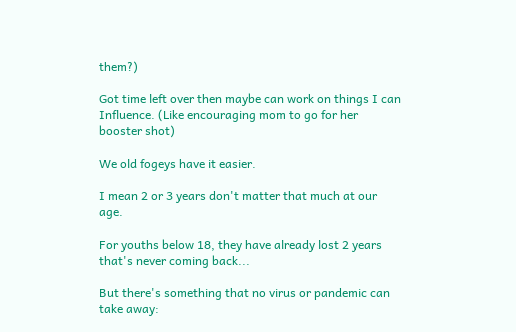them?)

Got time left over then maybe can work on things I can Influence. (Like encouraging mom to go for her booster shot)

We old fogeys have it easier.

I mean 2 or 3 years don't matter that much at our age.

For youths below 18, they have already lost 2 years that's never coming back...

But there's something that no virus or pandemic can take away: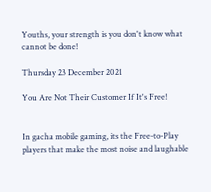Youths, your strength is you don't know what cannot be done!

Thursday 23 December 2021

You Are Not Their Customer If It's Free!


In gacha mobile gaming, its the Free-to-Play players that make the most noise and laughable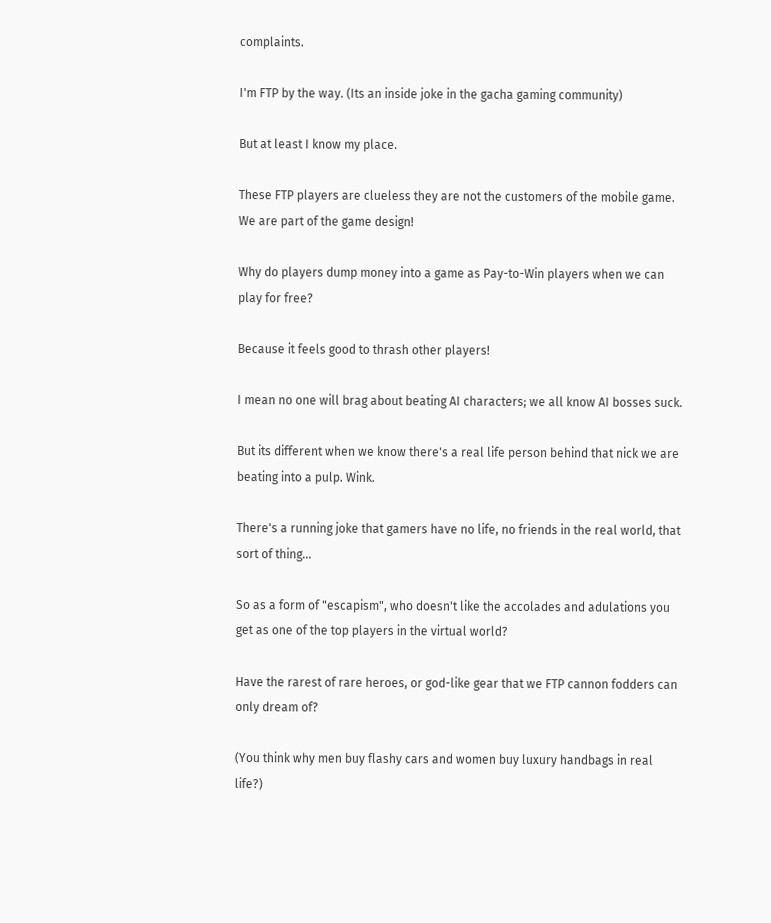complaints.

I'm FTP by the way. (Its an inside joke in the gacha gaming community)

But at least I know my place.

These FTP players are clueless they are not the customers of the mobile game. We are part of the game design!

Why do players dump money into a game as Pay-to-Win players when we can play for free?

Because it feels good to thrash other players!

I mean no one will brag about beating AI characters; we all know AI bosses suck.

But its different when we know there's a real life person behind that nick we are beating into a pulp. Wink.

There's a running joke that gamers have no life, no friends in the real world, that sort of thing...

So as a form of "escapism", who doesn't like the accolades and adulations you get as one of the top players in the virtual world?

Have the rarest of rare heroes, or god-like gear that we FTP cannon fodders can only dream of?

(You think why men buy flashy cars and women buy luxury handbags in real life?)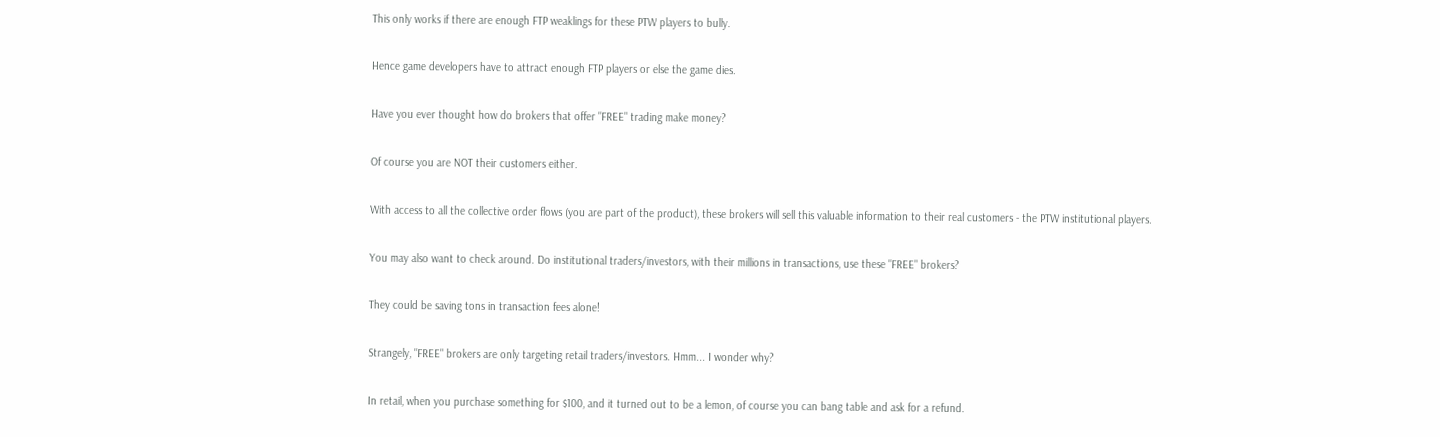This only works if there are enough FTP weaklings for these PTW players to bully.

Hence game developers have to attract enough FTP players or else the game dies.

Have you ever thought how do brokers that offer "FREE" trading make money?

Of course you are NOT their customers either.

With access to all the collective order flows (you are part of the product), these brokers will sell this valuable information to their real customers - the PTW institutional players.

You may also want to check around. Do institutional traders/investors, with their millions in transactions, use these "FREE" brokers?

They could be saving tons in transaction fees alone!

Strangely, "FREE" brokers are only targeting retail traders/investors. Hmm... I wonder why?

In retail, when you purchase something for $100, and it turned out to be a lemon, of course you can bang table and ask for a refund.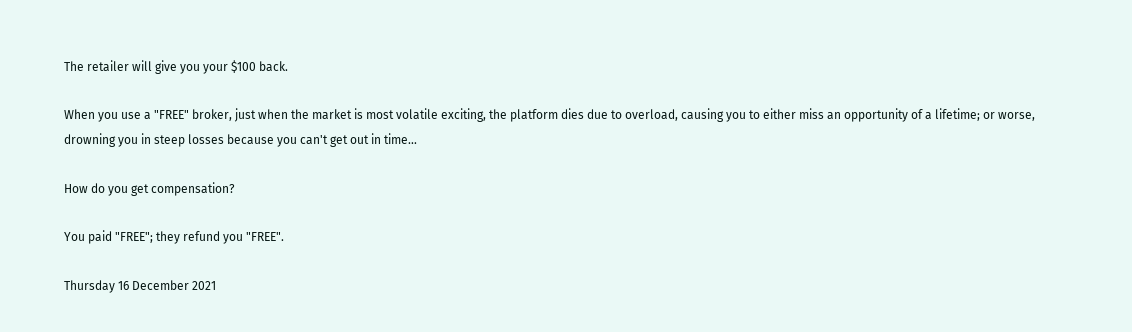The retailer will give you your $100 back.

When you use a "FREE" broker, just when the market is most volatile exciting, the platform dies due to overload, causing you to either miss an opportunity of a lifetime; or worse, drowning you in steep losses because you can't get out in time...

How do you get compensation?

You paid "FREE"; they refund you "FREE".

Thursday 16 December 2021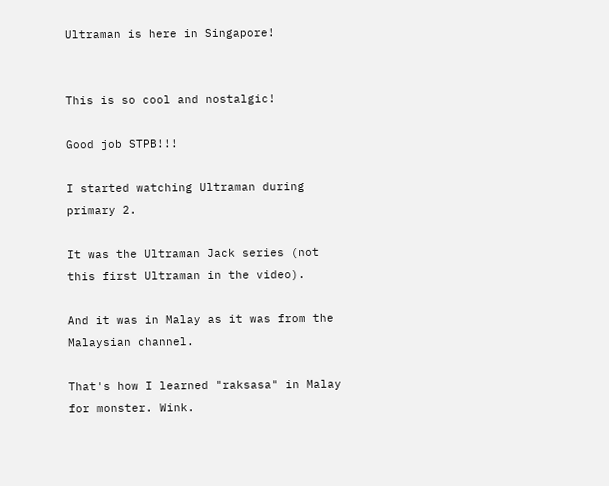Ultraman is here in Singapore!


This is so cool and nostalgic!

Good job STPB!!!

I started watching Ultraman during primary 2.

It was the Ultraman Jack series (not this first Ultraman in the video).

And it was in Malay as it was from the Malaysian channel.

That's how I learned "raksasa" in Malay for monster. Wink.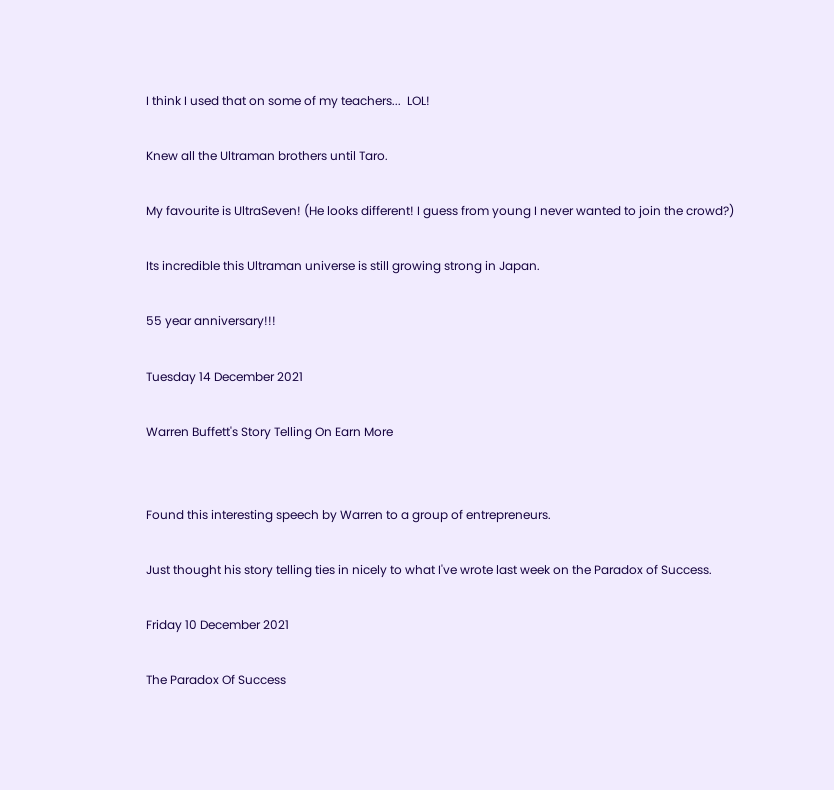I think I used that on some of my teachers...  LOL!

Knew all the Ultraman brothers until Taro.

My favourite is UltraSeven! (He looks different! I guess from young I never wanted to join the crowd?)

Its incredible this Ultraman universe is still growing strong in Japan.

55 year anniversary!!!

Tuesday 14 December 2021

Warren Buffett's Story Telling On Earn More


Found this interesting speech by Warren to a group of entrepreneurs.

Just thought his story telling ties in nicely to what I've wrote last week on the Paradox of Success.

Friday 10 December 2021

The Paradox Of Success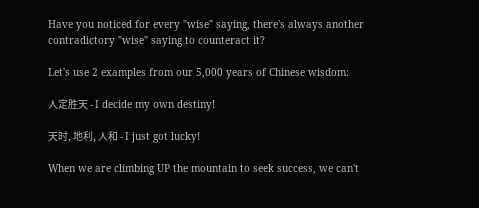Have you noticed for every "wise" saying, there's always another contradictory "wise" saying to counteract it?

Let's use 2 examples from our 5,000 years of Chinese wisdom:

人定胜天 - I decide my own destiny!

天时, 地利, 人和 - I just got lucky!

When we are climbing UP the mountain to seek success, we can't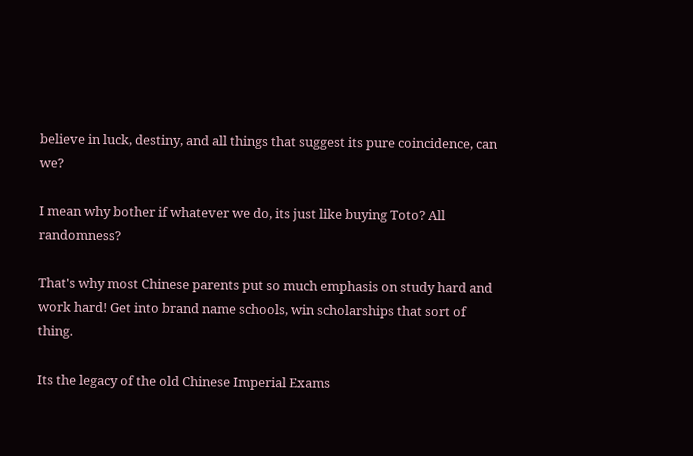believe in luck, destiny, and all things that suggest its pure coincidence, can we?

I mean why bother if whatever we do, its just like buying Toto? All randomness?

That's why most Chinese parents put so much emphasis on study hard and work hard! Get into brand name schools, win scholarships that sort of thing.

Its the legacy of the old Chinese Imperial Exams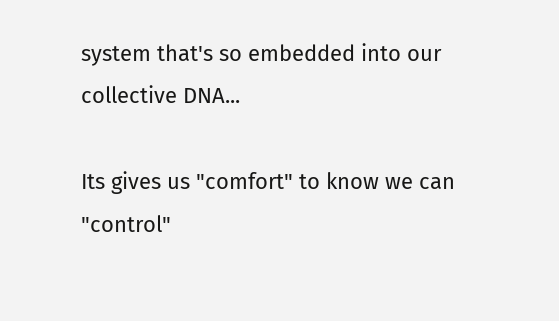system that's so embedded into our collective DNA...

Its gives us "comfort" to know we can "control"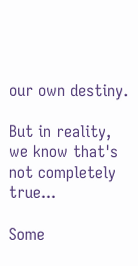our own destiny.

But in reality, we know that's not completely true...

Some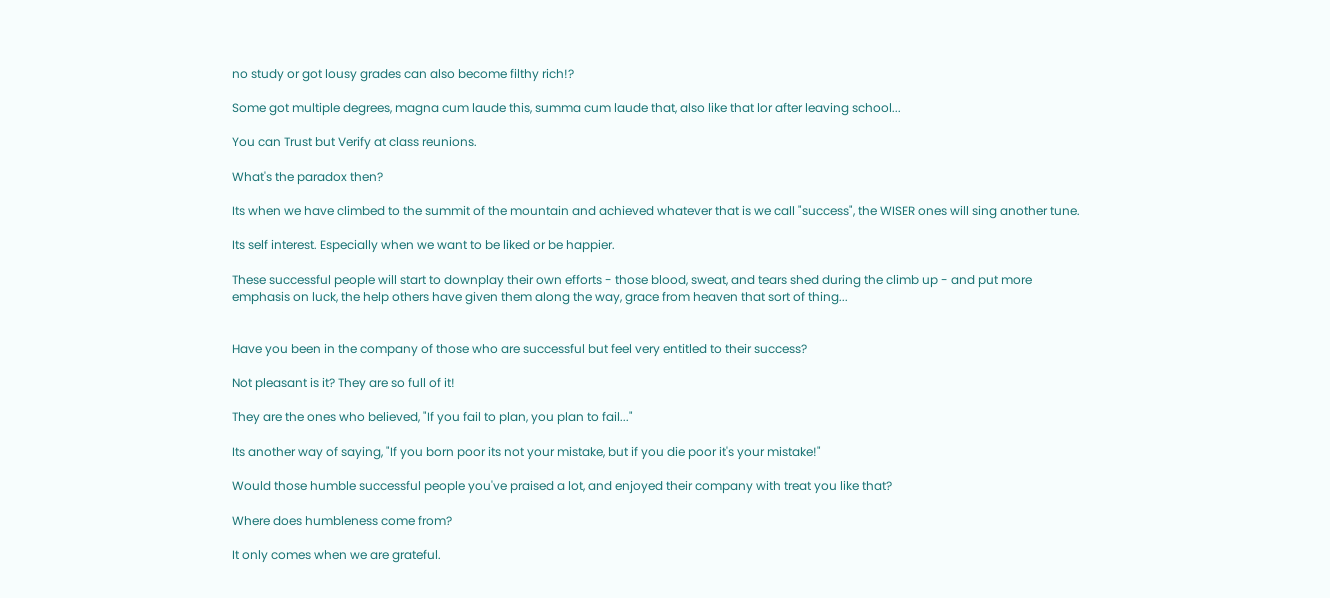no study or got lousy grades can also become filthy rich!?

Some got multiple degrees, magna cum laude this, summa cum laude that, also like that lor after leaving school...

You can Trust but Verify at class reunions.

What's the paradox then?

Its when we have climbed to the summit of the mountain and achieved whatever that is we call "success", the WISER ones will sing another tune.

Its self interest. Especially when we want to be liked or be happier.

These successful people will start to downplay their own efforts - those blood, sweat, and tears shed during the climb up - and put more emphasis on luck, the help others have given them along the way, grace from heaven that sort of thing...


Have you been in the company of those who are successful but feel very entitled to their success?

Not pleasant is it? They are so full of it!

They are the ones who believed, "If you fail to plan, you plan to fail..."

Its another way of saying, "If you born poor its not your mistake, but if you die poor it's your mistake!"

Would those humble successful people you've praised a lot, and enjoyed their company with treat you like that?

Where does humbleness come from?

It only comes when we are grateful.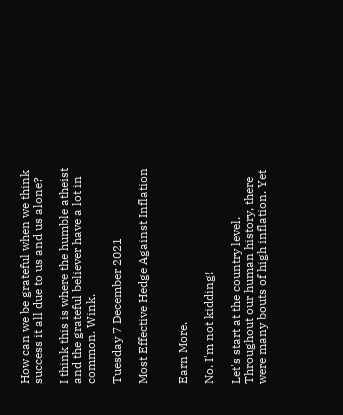How can we be grateful when we think success it all due to us and us alone?

I think this is where the humble atheist and the grateful believer have a lot in common. Wink.

Tuesday 7 December 2021

Most Effective Hedge Against Inflation


Earn More.

No. I'm not kidding!

Let's start at the country level. Throughout our human history, there were many bouts of high inflation. Yet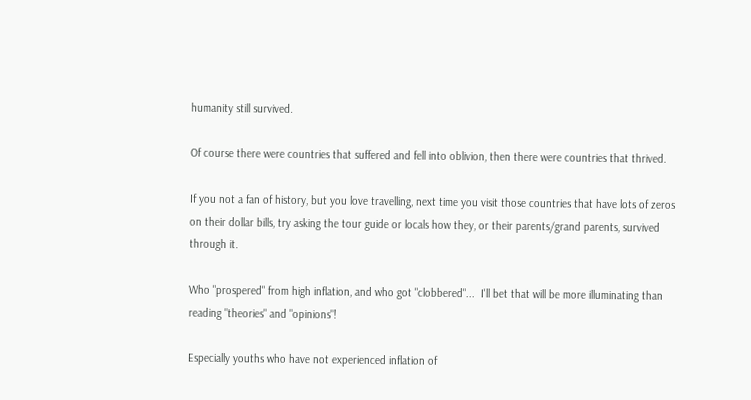humanity still survived.

Of course there were countries that suffered and fell into oblivion, then there were countries that thrived.

If you not a fan of history, but you love travelling, next time you visit those countries that have lots of zeros on their dollar bills, try asking the tour guide or locals how they, or their parents/grand parents, survived through it.

Who "prospered" from high inflation, and who got "clobbered"...  I'll bet that will be more illuminating than reading "theories" and "opinions"!

Especially youths who have not experienced inflation of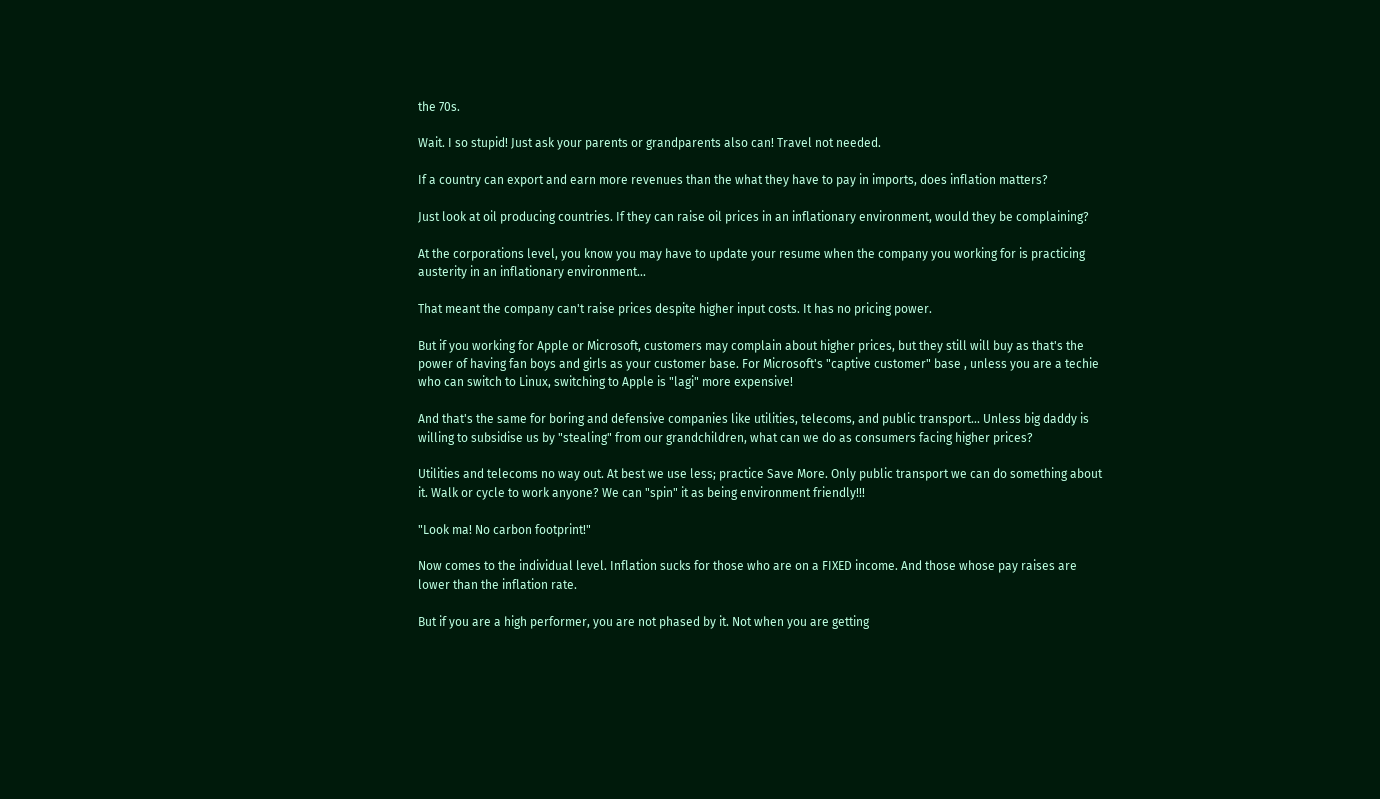the 70s.

Wait. I so stupid! Just ask your parents or grandparents also can! Travel not needed.

If a country can export and earn more revenues than the what they have to pay in imports, does inflation matters?

Just look at oil producing countries. If they can raise oil prices in an inflationary environment, would they be complaining?

At the corporations level, you know you may have to update your resume when the company you working for is practicing austerity in an inflationary environment...

That meant the company can't raise prices despite higher input costs. It has no pricing power.

But if you working for Apple or Microsoft, customers may complain about higher prices, but they still will buy as that's the power of having fan boys and girls as your customer base. For Microsoft's "captive customer" base , unless you are a techie who can switch to Linux, switching to Apple is "lagi" more expensive!

And that's the same for boring and defensive companies like utilities, telecoms, and public transport... Unless big daddy is willing to subsidise us by "stealing" from our grandchildren, what can we do as consumers facing higher prices?

Utilities and telecoms no way out. At best we use less; practice Save More. Only public transport we can do something about it. Walk or cycle to work anyone? We can "spin" it as being environment friendly!!!

"Look ma! No carbon footprint!"

Now comes to the individual level. Inflation sucks for those who are on a FIXED income. And those whose pay raises are lower than the inflation rate.

But if you are a high performer, you are not phased by it. Not when you are getting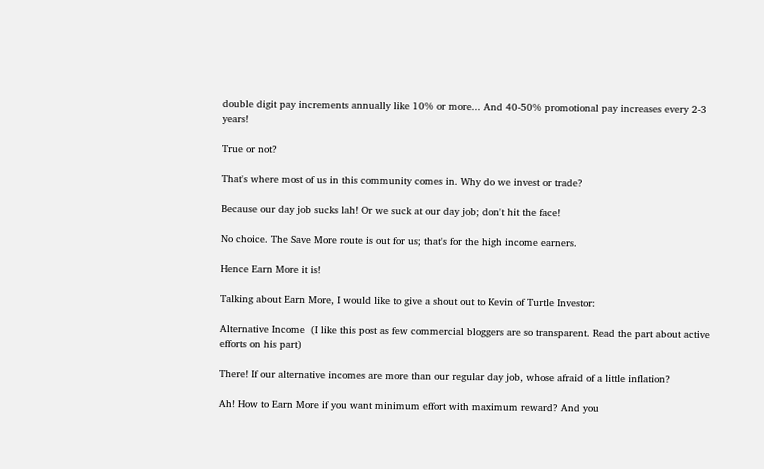double digit pay increments annually like 10% or more... And 40-50% promotional pay increases every 2-3 years!

True or not?

That's where most of us in this community comes in. Why do we invest or trade?

Because our day job sucks lah! Or we suck at our day job; don't hit the face!

No choice. The Save More route is out for us; that's for the high income earners.

Hence Earn More it is!

Talking about Earn More, I would like to give a shout out to Kevin of Turtle Investor:

Alternative Income  (I like this post as few commercial bloggers are so transparent. Read the part about active efforts on his part)

There! If our alternative incomes are more than our regular day job, whose afraid of a little inflation?

Ah! How to Earn More if you want minimum effort with maximum reward? And you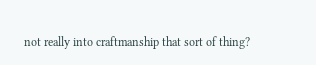not really into craftmanship that sort of thing?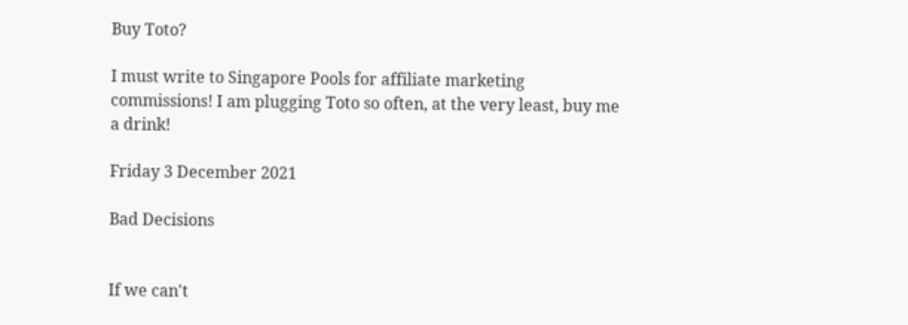Buy Toto?

I must write to Singapore Pools for affiliate marketing commissions! I am plugging Toto so often, at the very least, buy me a drink!

Friday 3 December 2021

Bad Decisions


If we can't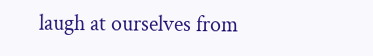laugh at ourselves from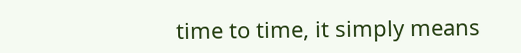time to time, it simply means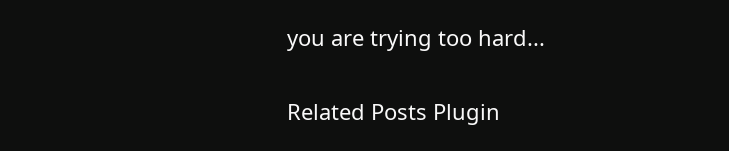you are trying too hard...

Related Posts Plugin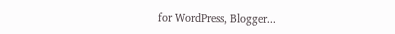for WordPress, Blogger...